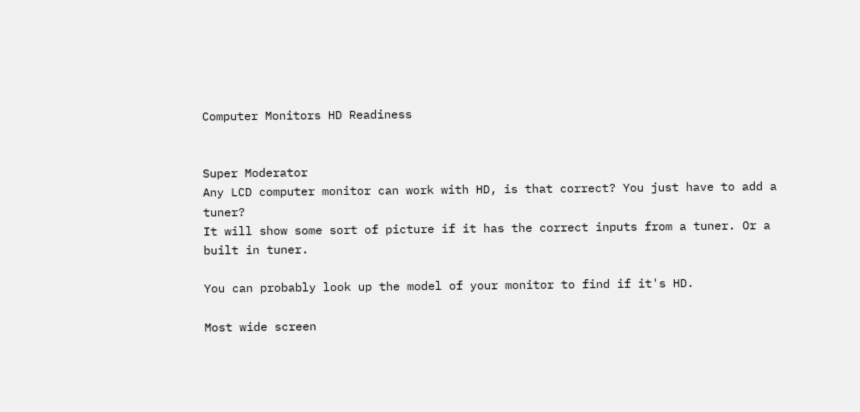Computer Monitors HD Readiness


Super Moderator
Any LCD computer monitor can work with HD, is that correct? You just have to add a tuner?
It will show some sort of picture if it has the correct inputs from a tuner. Or a built in tuner.

You can probably look up the model of your monitor to find if it's HD.

Most wide screen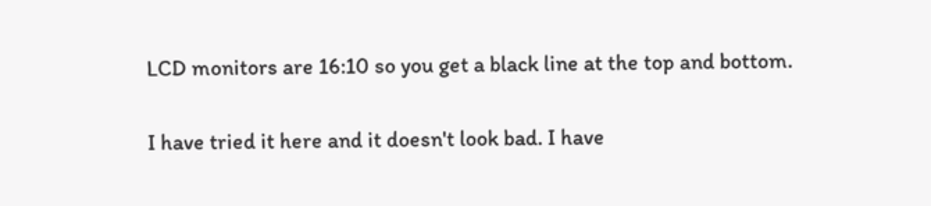LCD monitors are 16:10 so you get a black line at the top and bottom.

I have tried it here and it doesn't look bad. I have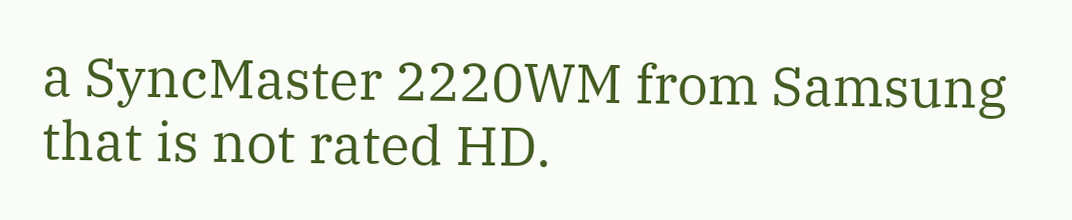a SyncMaster 2220WM from Samsung that is not rated HD.